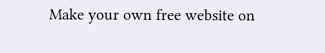Make your own free website on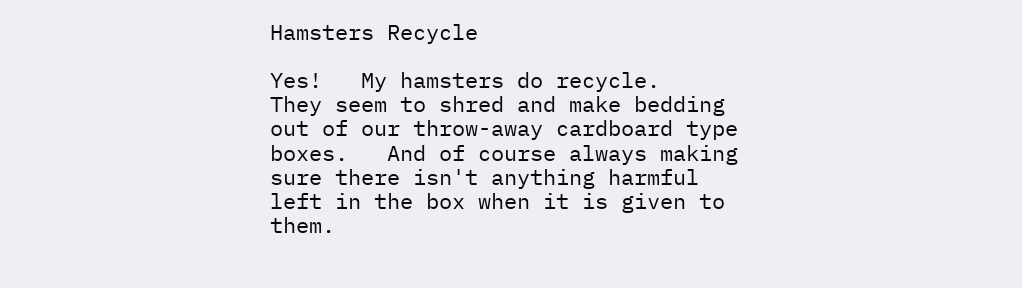Hamsters Recycle

Yes!   My hamsters do recycle.   They seem to shred and make bedding out of our throw-away cardboard type boxes.   And of course always making sure there isn't anything harmful left in the box when it is given to them.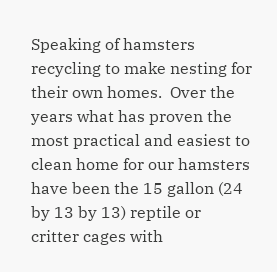Speaking of hamsters recycling to make nesting for their own homes.  Over the years what has proven the most practical and easiest to clean home for our hamsters have been the 15 gallon (24 by 13 by 13) reptile or critter cages with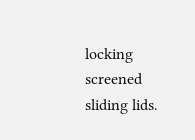locking screened sliding lids.